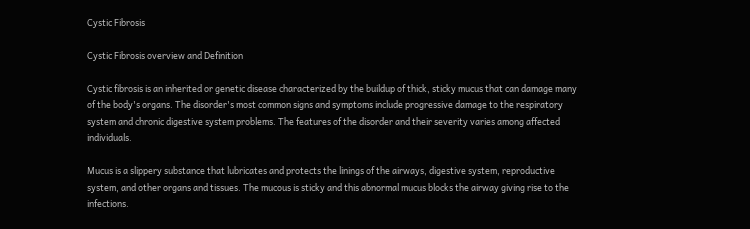Cystic Fibrosis

Cystic Fibrosis overview and Definition

Cystic fibrosis is an inherited or genetic disease characterized by the buildup of thick, sticky mucus that can damage many of the body's organs. The disorder's most common signs and symptoms include progressive damage to the respiratory system and chronic digestive system problems. The features of the disorder and their severity varies among affected individuals.

Mucus is a slippery substance that lubricates and protects the linings of the airways, digestive system, reproductive system, and other organs and tissues. The mucous is sticky and this abnormal mucus blocks the airway giving rise to the infections.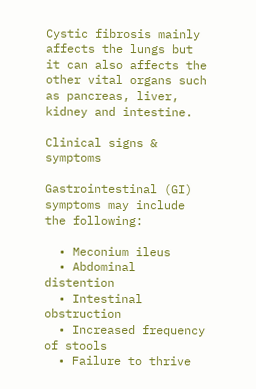Cystic fibrosis mainly affects the lungs but it can also affects the other vital organs such as pancreas, liver, kidney and intestine.

Clinical signs & symptoms

Gastrointestinal (GI) symptoms may include the following:

  • Meconium ileus
  • Abdominal distention
  • Intestinal obstruction
  • Increased frequency of stools
  • Failure to thrive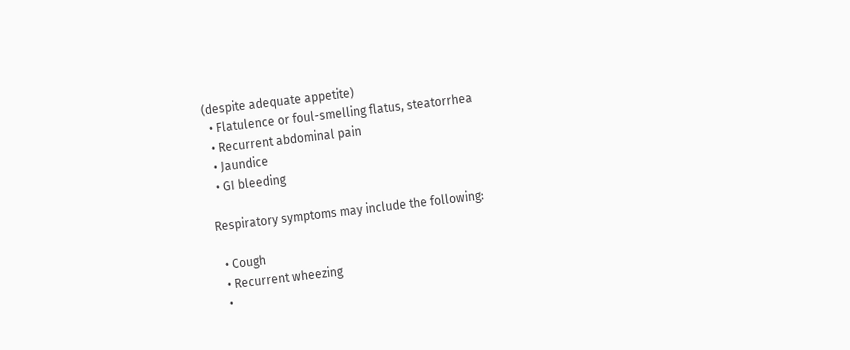(despite adequate appetite)
  • Flatulence or foul-smelling flatus, steatorrhea
  • Recurrent abdominal pain
  • Jaundice
  • GI bleeding

Respiratory symptoms may include the following:

  • Cough
  • Recurrent wheezing
  •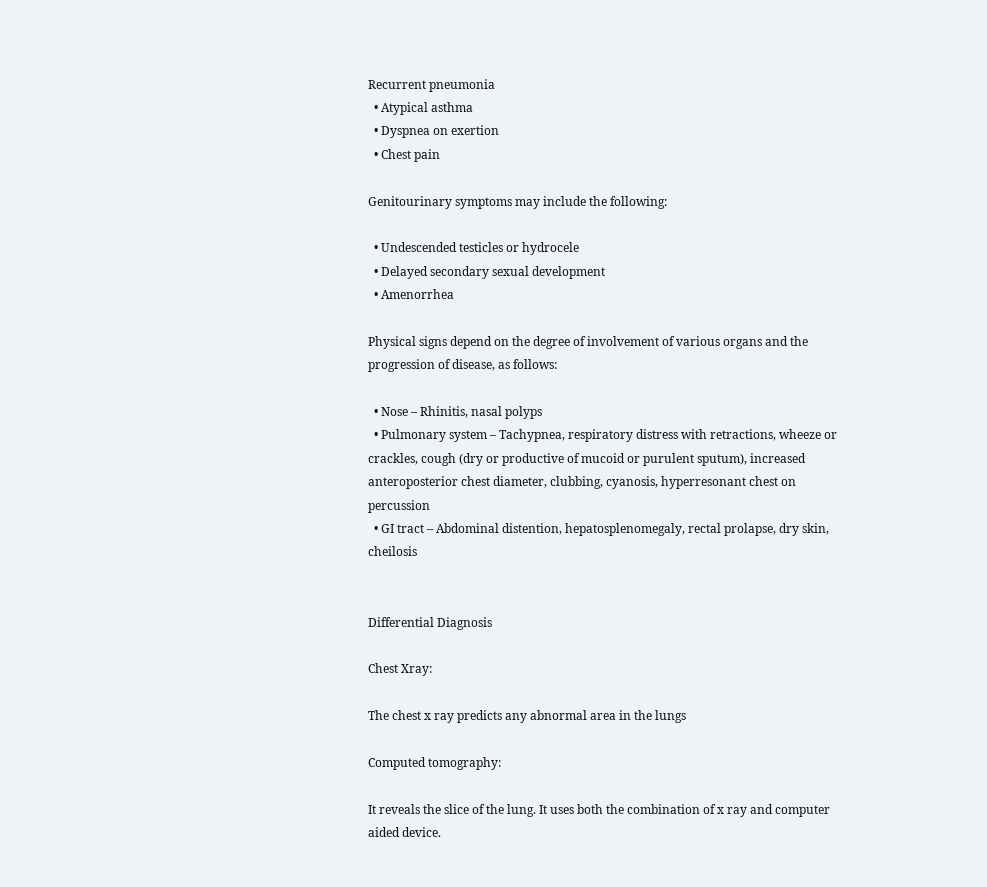Recurrent pneumonia
  • Atypical asthma
  • Dyspnea on exertion
  • Chest pain

Genitourinary symptoms may include the following:

  • Undescended testicles or hydrocele
  • Delayed secondary sexual development
  • Amenorrhea

Physical signs depend on the degree of involvement of various organs and the progression of disease, as follows:

  • Nose – Rhinitis, nasal polyps
  • Pulmonary system – Tachypnea, respiratory distress with retractions, wheeze or crackles, cough (dry or productive of mucoid or purulent sputum), increased anteroposterior chest diameter, clubbing, cyanosis, hyperresonant chest on percussion
  • GI tract – Abdominal distention, hepatosplenomegaly, rectal prolapse, dry skin, cheilosis


Differential Diagnosis

Chest Xray:

The chest x ray predicts any abnormal area in the lungs

Computed tomography:

It reveals the slice of the lung. It uses both the combination of x ray and computer aided device.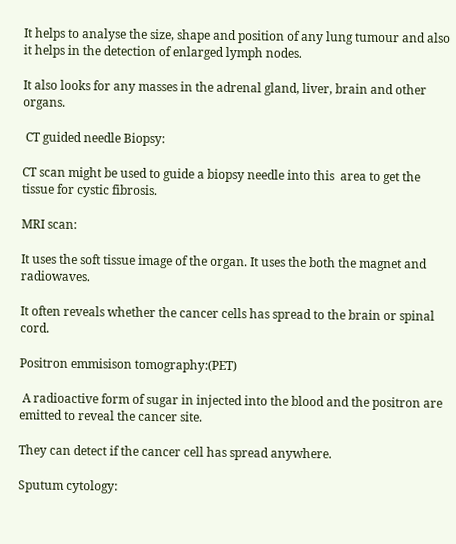It helps to analyse the size, shape and position of any lung tumour and also it helps in the detection of enlarged lymph nodes.

It also looks for any masses in the adrenal gland, liver, brain and other organs.

 CT guided needle Biopsy:

CT scan might be used to guide a biopsy needle into this  area to get the tissue for cystic fibrosis.

MRI scan:

It uses the soft tissue image of the organ. It uses the both the magnet and radiowaves.

It often reveals whether the cancer cells has spread to the brain or spinal cord.

Positron emmisison tomography:(PET)

 A radioactive form of sugar in injected into the blood and the positron are emitted to reveal the cancer site.

They can detect if the cancer cell has spread anywhere.

Sputum cytology: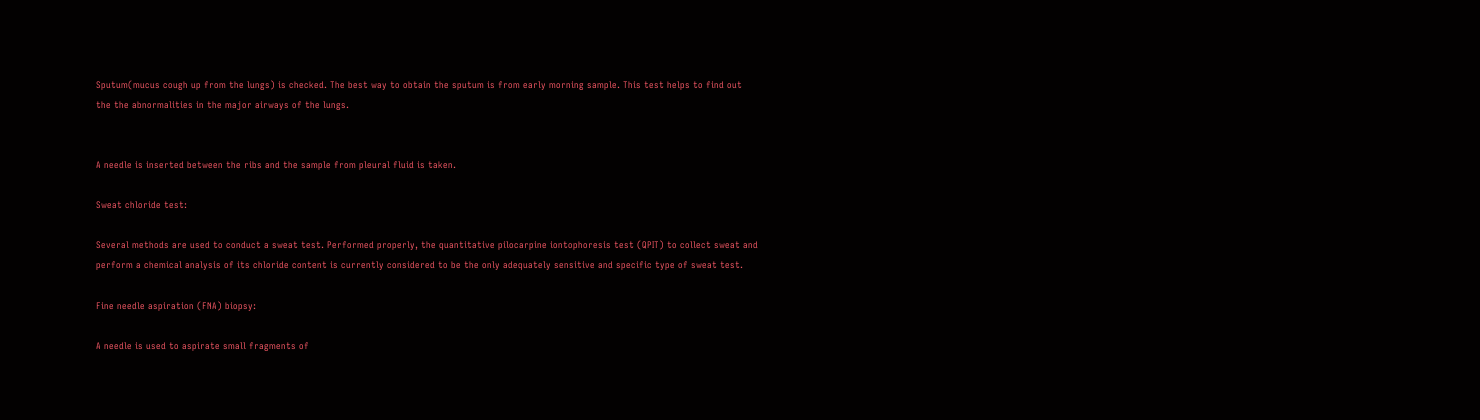Sputum(mucus cough up from the lungs) is checked. The best way to obtain the sputum is from early morning sample. This test helps to find out the the abnormalities in the major airways of the lungs.


A needle is inserted between the ribs and the sample from pleural fluid is taken.

Sweat chloride test:

Several methods are used to conduct a sweat test. Performed properly, the quantitative pilocarpine iontophoresis test (QPIT) to collect sweat and perform a chemical analysis of its chloride content is currently considered to be the only adequately sensitive and specific type of sweat test.

Fine needle aspiration (FNA) biopsy:

A needle is used to aspirate small fragments of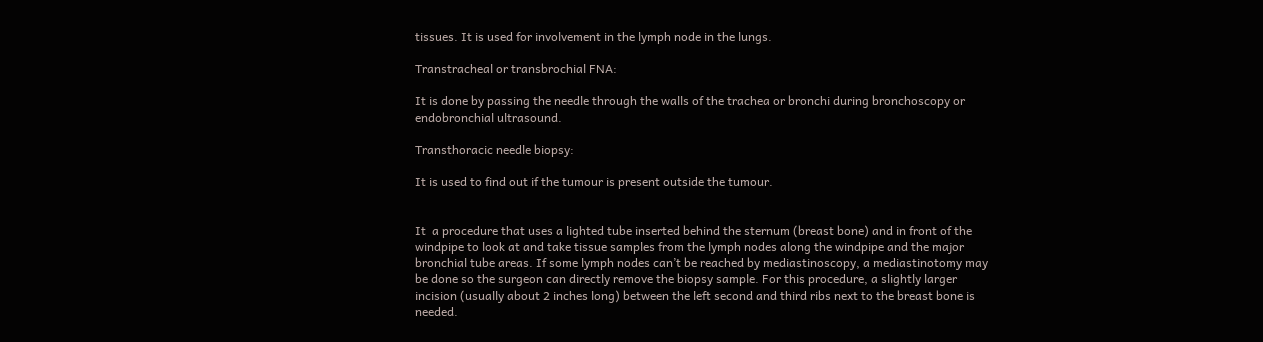tissues. It is used for involvement in the lymph node in the lungs.

Transtracheal or transbrochial FNA:

It is done by passing the needle through the walls of the trachea or bronchi during bronchoscopy or endobronchial ultrasound.

Transthoracic needle biopsy:

It is used to find out if the tumour is present outside the tumour.


It  a procedure that uses a lighted tube inserted behind the sternum (breast bone) and in front of the windpipe to look at and take tissue samples from the lymph nodes along the windpipe and the major bronchial tube areas. If some lymph nodes can’t be reached by mediastinoscopy, a mediastinotomy may be done so the surgeon can directly remove the biopsy sample. For this procedure, a slightly larger incision (usually about 2 inches long) between the left second and third ribs next to the breast bone is needed.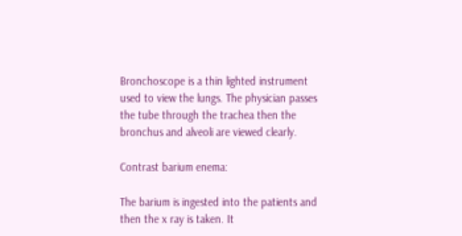Bronchoscope is a thin lighted instrument used to view the lungs. The physician passes the tube through the trachea then the bronchus and alveoli are viewed clearly.

Contrast barium enema:

The barium is ingested into the patients and then the x ray is taken. It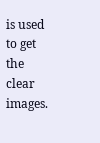is used to get the clear images.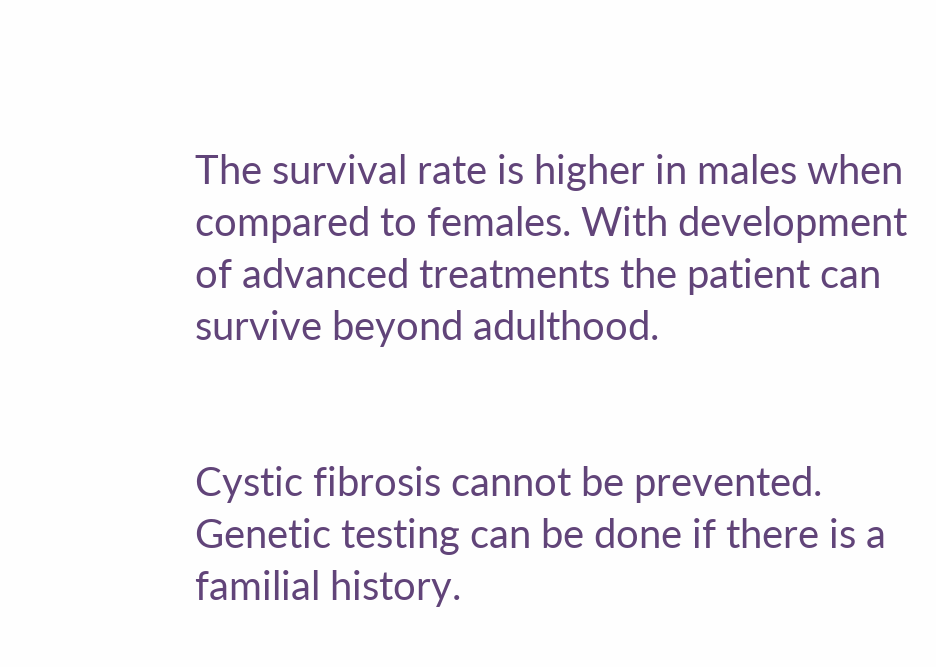The survival rate is higher in males when compared to females. With development of advanced treatments the patient can survive beyond adulthood.


Cystic fibrosis cannot be prevented.  Genetic testing can be done if there is a familial history.